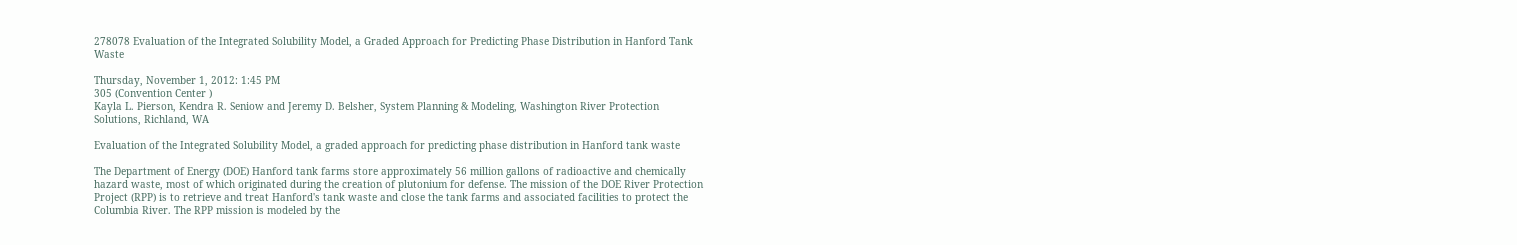278078 Evaluation of the Integrated Solubility Model, a Graded Approach for Predicting Phase Distribution in Hanford Tank Waste

Thursday, November 1, 2012: 1:45 PM
305 (Convention Center )
Kayla L. Pierson, Kendra R. Seniow and Jeremy D. Belsher, System Planning & Modeling, Washington River Protection Solutions, Richland, WA

Evaluation of the Integrated Solubility Model, a graded approach for predicting phase distribution in Hanford tank waste

The Department of Energy (DOE) Hanford tank farms store approximately 56 million gallons of radioactive and chemically hazard waste, most of which originated during the creation of plutonium for defense. The mission of the DOE River Protection Project (RPP) is to retrieve and treat Hanford's tank waste and close the tank farms and associated facilities to protect the Columbia River. The RPP mission is modeled by the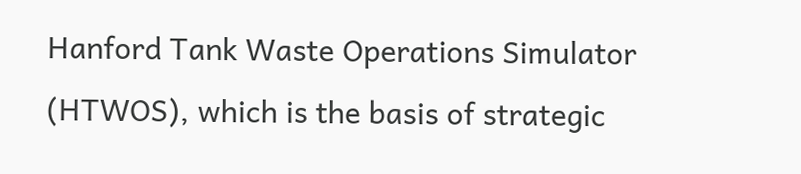Hanford Tank Waste Operations Simulator (HTWOS), which is the basis of strategic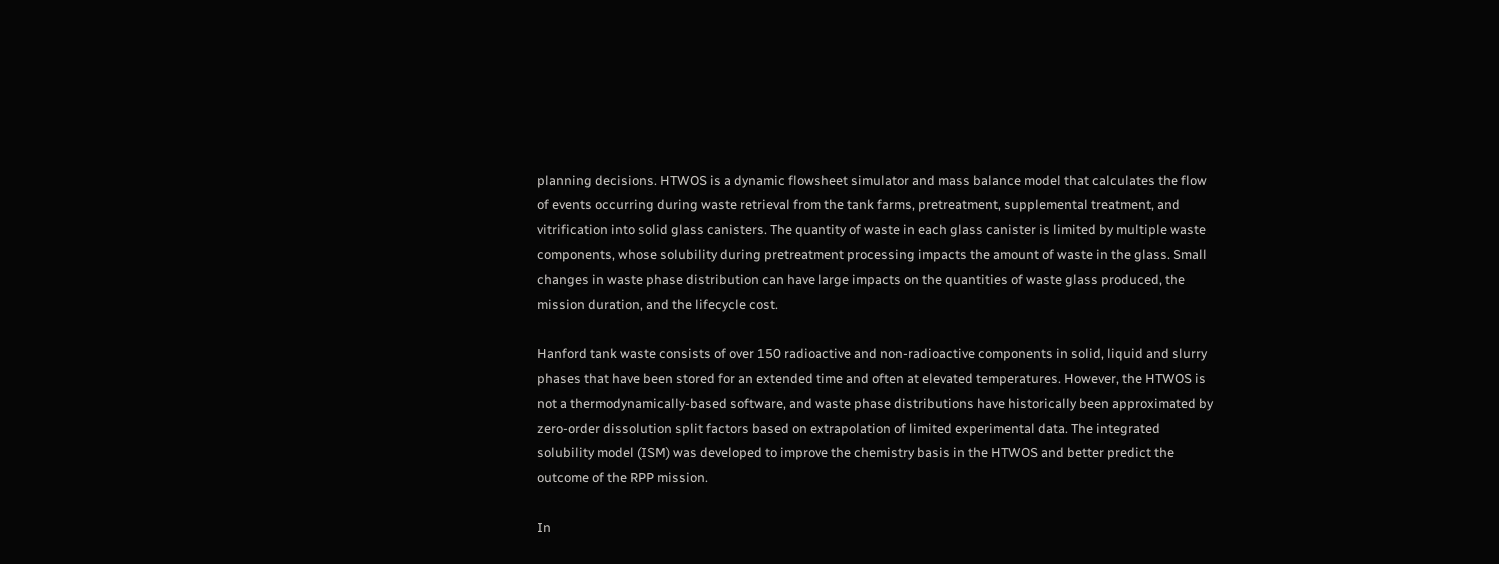planning decisions. HTWOS is a dynamic flowsheet simulator and mass balance model that calculates the flow of events occurring during waste retrieval from the tank farms, pretreatment, supplemental treatment, and vitrification into solid glass canisters. The quantity of waste in each glass canister is limited by multiple waste components, whose solubility during pretreatment processing impacts the amount of waste in the glass. Small changes in waste phase distribution can have large impacts on the quantities of waste glass produced, the mission duration, and the lifecycle cost.

Hanford tank waste consists of over 150 radioactive and non-radioactive components in solid, liquid and slurry phases that have been stored for an extended time and often at elevated temperatures. However, the HTWOS is not a thermodynamically-based software, and waste phase distributions have historically been approximated by zero-order dissolution split factors based on extrapolation of limited experimental data. The integrated solubility model (ISM) was developed to improve the chemistry basis in the HTWOS and better predict the outcome of the RPP mission.

In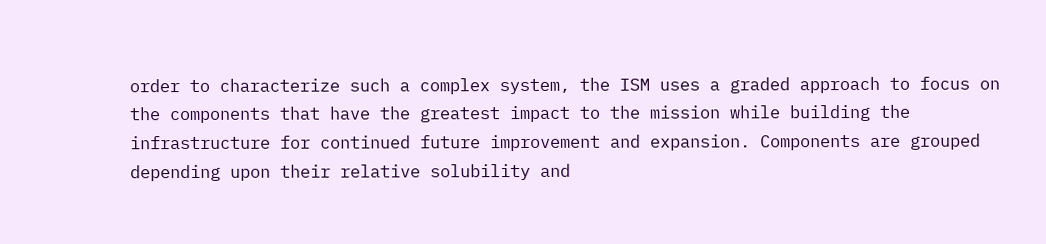order to characterize such a complex system, the ISM uses a graded approach to focus on the components that have the greatest impact to the mission while building the infrastructure for continued future improvement and expansion. Components are grouped depending upon their relative solubility and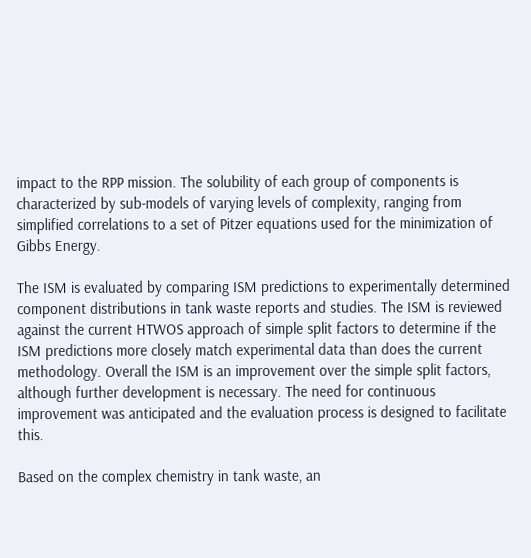impact to the RPP mission. The solubility of each group of components is characterized by sub-models of varying levels of complexity, ranging from simplified correlations to a set of Pitzer equations used for the minimization of Gibbs Energy.

The ISM is evaluated by comparing ISM predictions to experimentally determined component distributions in tank waste reports and studies. The ISM is reviewed against the current HTWOS approach of simple split factors to determine if the ISM predictions more closely match experimental data than does the current methodology. Overall the ISM is an improvement over the simple split factors, although further development is necessary. The need for continuous improvement was anticipated and the evaluation process is designed to facilitate this.

Based on the complex chemistry in tank waste, an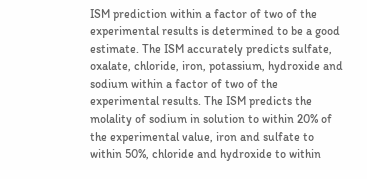ISM prediction within a factor of two of the experimental results is determined to be a good estimate. The ISM accurately predicts sulfate, oxalate, chloride, iron, potassium, hydroxide and sodium within a factor of two of the experimental results. The ISM predicts the molality of sodium in solution to within 20% of the experimental value, iron and sulfate to within 50%, chloride and hydroxide to within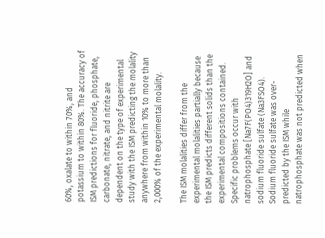60%, oxalate to within 70%, and potassium to within 80%. The accuracy of ISM predictions for fluoride, phosphate, carbonate, nitrate, and nitrite are dependent on the type of experimental study with the ISM predicting the molality anywhere from within 10% to more than 2,000% of the experimental molality.

The ISM molalities differ from the experimental molalities partially because the ISM predicts different solids than the experimental compositions contained. Specific problems occur with natrophosphate [Na7F(PO4)319H2O] and sodium fluoride sulfate (Na3FSO4). Sodium fluoride sulfate was over-predicted by the ISM while natrophosphate was not predicted when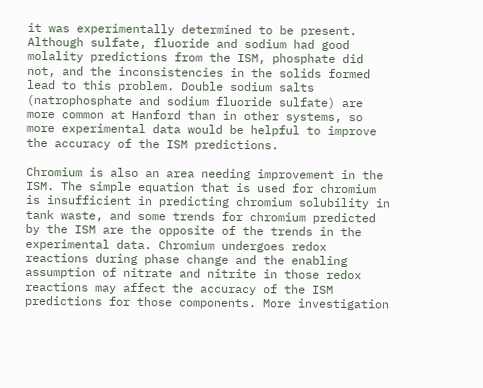it was experimentally determined to be present. Although sulfate, fluoride and sodium had good molality predictions from the ISM, phosphate did not, and the inconsistencies in the solids formed lead to this problem. Double sodium salts (natrophosphate and sodium fluoride sulfate) are more common at Hanford than in other systems, so more experimental data would be helpful to improve the accuracy of the ISM predictions.

Chromium is also an area needing improvement in the ISM. The simple equation that is used for chromium is insufficient in predicting chromium solubility in tank waste, and some trends for chromium predicted by the ISM are the opposite of the trends in the experimental data. Chromium undergoes redox reactions during phase change and the enabling assumption of nitrate and nitrite in those redox reactions may affect the accuracy of the ISM predictions for those components. More investigation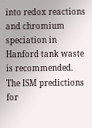into redox reactions and chromium speciation in Hanford tank waste is recommended. The ISM predictions for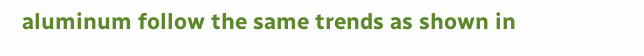aluminum follow the same trends as shown in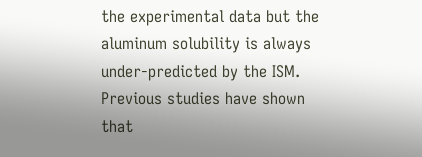the experimental data but the aluminum solubility is always under-predicted by the ISM. Previous studies have shown that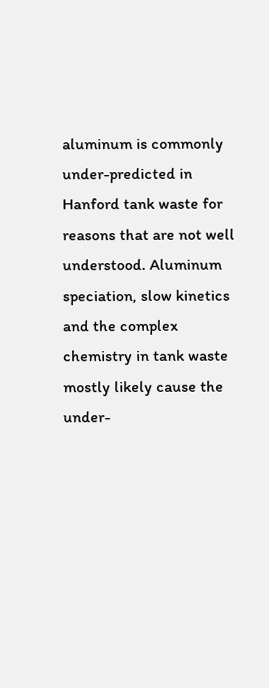aluminum is commonly under-predicted in Hanford tank waste for reasons that are not well understood. Aluminum speciation, slow kinetics and the complex chemistry in tank waste mostly likely cause the under-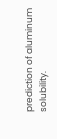prediction of aluminum solubility.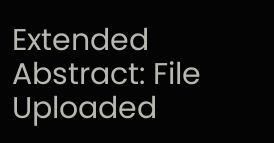Extended Abstract: File Uploaded